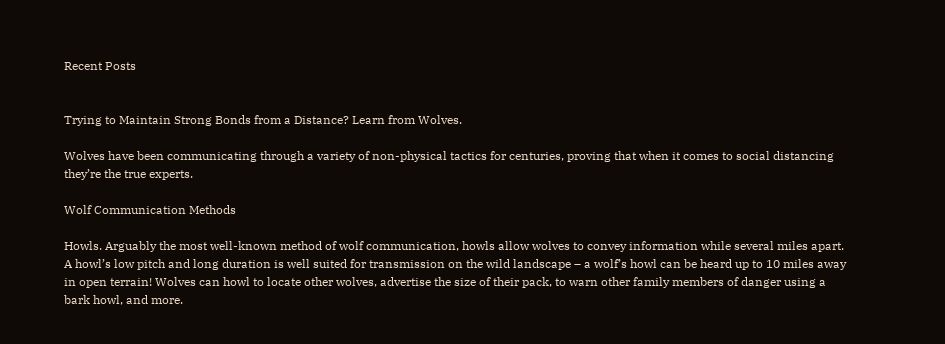Recent Posts


Trying to Maintain Strong Bonds from a Distance? Learn from Wolves.

Wolves have been communicating through a variety of non-physical tactics for centuries, proving that when it comes to social distancing they’re the true experts.

Wolf Communication Methods

Howls. Arguably the most well-known method of wolf communication, howls allow wolves to convey information while several miles apart. A howl’s low pitch and long duration is well suited for transmission on the wild landscape – a wolf’s howl can be heard up to 10 miles away in open terrain! Wolves can howl to locate other wolves, advertise the size of their pack, to warn other family members of danger using a bark howl, and more.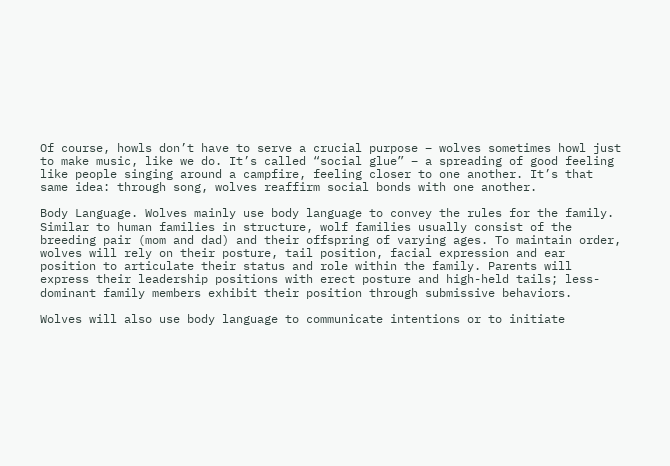Of course, howls don’t have to serve a crucial purpose – wolves sometimes howl just to make music, like we do. It’s called “social glue” – a spreading of good feeling like people singing around a campfire, feeling closer to one another. It’s that same idea: through song, wolves reaffirm social bonds with one another.

Body Language. Wolves mainly use body language to convey the rules for the family. Similar to human families in structure, wolf families usually consist of the breeding pair (mom and dad) and their offspring of varying ages. To maintain order, wolves will rely on their posture, tail position, facial expression and ear position to articulate their status and role within the family. Parents will express their leadership positions with erect posture and high-held tails; less-dominant family members exhibit their position through submissive behaviors.

Wolves will also use body language to communicate intentions or to initiate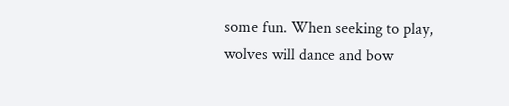some fun. When seeking to play, wolves will dance and bow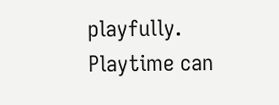playfully. Playtime can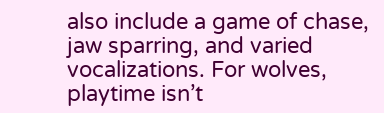also include a game of chase, jaw sparring, and varied vocalizations. For wolves, playtime isn’t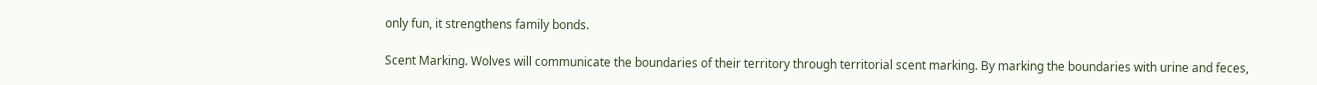only fun, it strengthens family bonds.

Scent Marking. Wolves will communicate the boundaries of their territory through territorial scent marking. By marking the boundaries with urine and feces,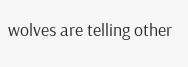wolves are telling other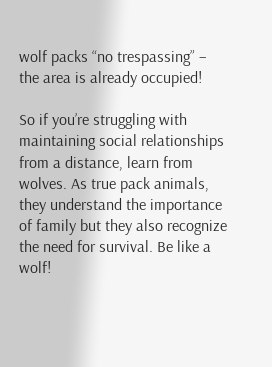wolf packs “no trespassing” – the area is already occupied!

So if you’re struggling with maintaining social relationships from a distance, learn from wolves. As true pack animals, they understand the importance of family but they also recognize the need for survival. Be like a wolf!